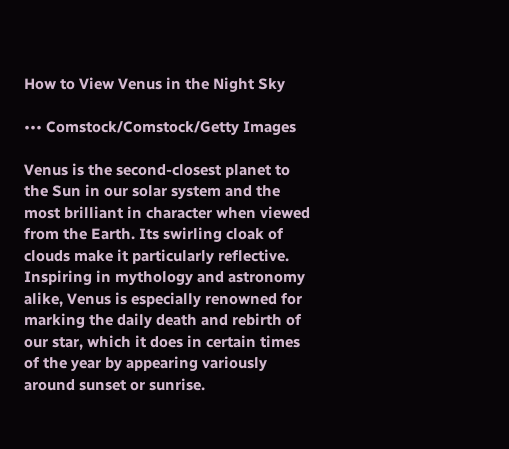How to View Venus in the Night Sky

••• Comstock/Comstock/Getty Images

Venus is the second-closest planet to the Sun in our solar system and the most brilliant in character when viewed from the Earth. Its swirling cloak of clouds make it particularly reflective. Inspiring in mythology and astronomy alike, Venus is especially renowned for marking the daily death and rebirth of our star, which it does in certain times of the year by appearing variously around sunset or sunrise.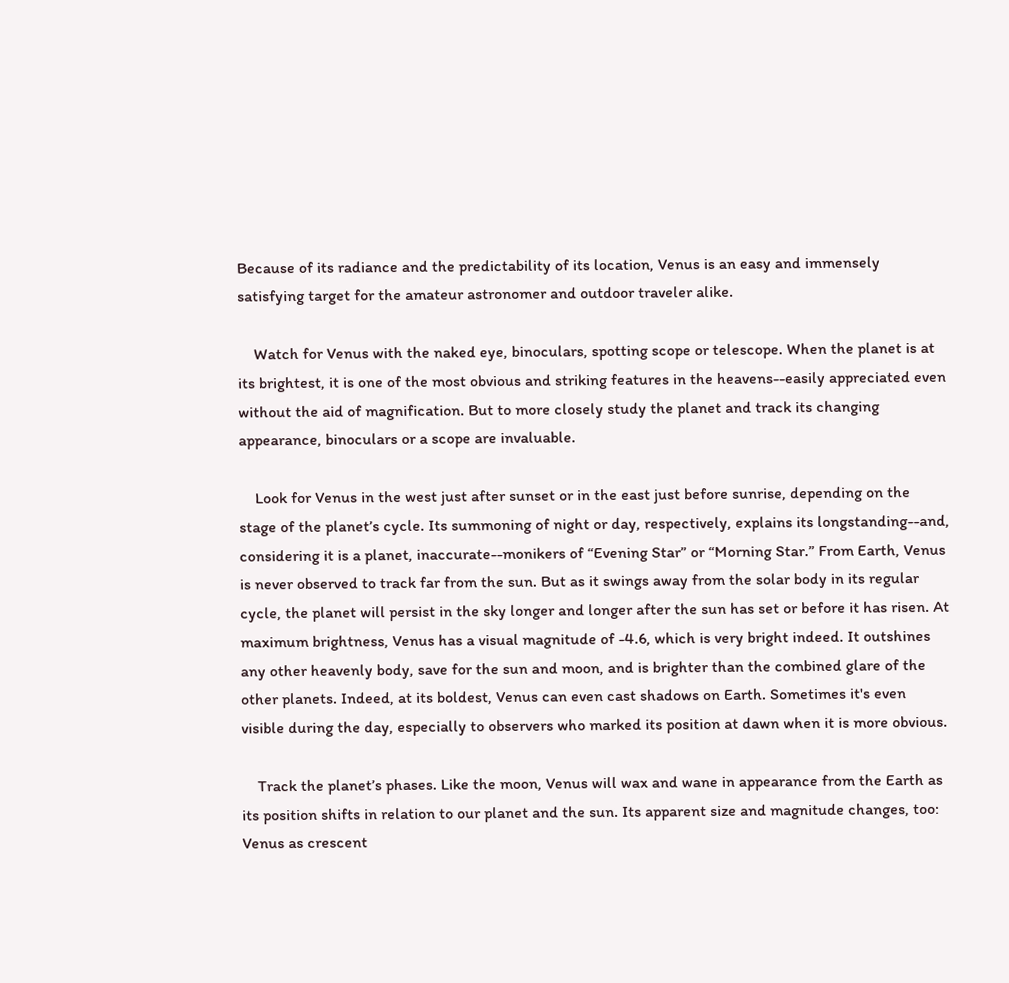Because of its radiance and the predictability of its location, Venus is an easy and immensely satisfying target for the amateur astronomer and outdoor traveler alike.

    Watch for Venus with the naked eye, binoculars, spotting scope or telescope. When the planet is at its brightest, it is one of the most obvious and striking features in the heavens--easily appreciated even without the aid of magnification. But to more closely study the planet and track its changing appearance, binoculars or a scope are invaluable.

    Look for Venus in the west just after sunset or in the east just before sunrise, depending on the stage of the planet’s cycle. Its summoning of night or day, respectively, explains its longstanding--and, considering it is a planet, inaccurate--monikers of “Evening Star” or “Morning Star.” From Earth, Venus is never observed to track far from the sun. But as it swings away from the solar body in its regular cycle, the planet will persist in the sky longer and longer after the sun has set or before it has risen. At maximum brightness, Venus has a visual magnitude of -4.6, which is very bright indeed. It outshines any other heavenly body, save for the sun and moon, and is brighter than the combined glare of the other planets. Indeed, at its boldest, Venus can even cast shadows on Earth. Sometimes it's even visible during the day, especially to observers who marked its position at dawn when it is more obvious.

    Track the planet’s phases. Like the moon, Venus will wax and wane in appearance from the Earth as its position shifts in relation to our planet and the sun. Its apparent size and magnitude changes, too: Venus as crescent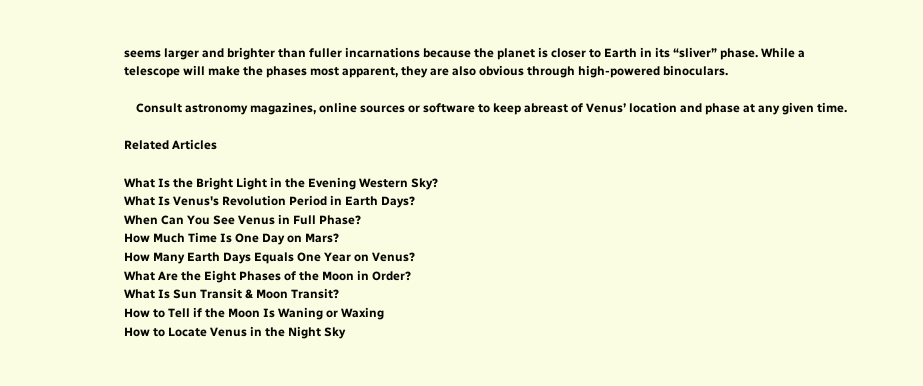seems larger and brighter than fuller incarnations because the planet is closer to Earth in its “sliver” phase. While a telescope will make the phases most apparent, they are also obvious through high-powered binoculars.

    Consult astronomy magazines, online sources or software to keep abreast of Venus’ location and phase at any given time.

Related Articles

What Is the Bright Light in the Evening Western Sky?
What Is Venus's Revolution Period in Earth Days?
When Can You See Venus in Full Phase?
How Much Time Is One Day on Mars?
How Many Earth Days Equals One Year on Venus?
What Are the Eight Phases of the Moon in Order?
What Is Sun Transit & Moon Transit?
How to Tell if the Moon Is Waning or Waxing
How to Locate Venus in the Night Sky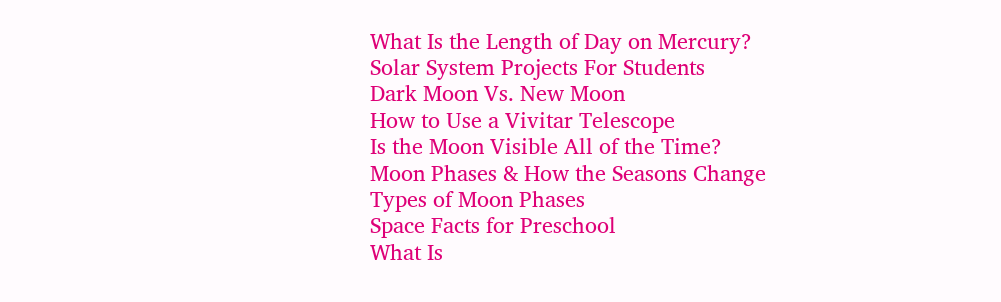What Is the Length of Day on Mercury?
Solar System Projects For Students
Dark Moon Vs. New Moon
How to Use a Vivitar Telescope
Is the Moon Visible All of the Time?
Moon Phases & How the Seasons Change
Types of Moon Phases
Space Facts for Preschool
What Is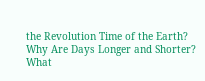the Revolution Time of the Earth?
Why Are Days Longer and Shorter?
What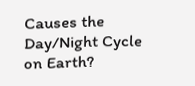Causes the Day/Night Cycle on Earth?